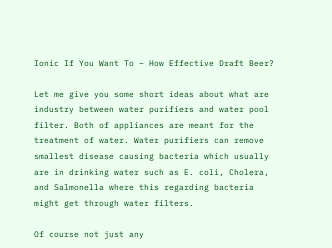Ionic If You Want To – How Effective Draft Beer?

Let me give you some short ideas about what are industry between water purifiers and water pool filter. Both of appliances are meant for the treatment of water. Water purifiers can remove smallest disease causing bacteria which usually are in drinking water such as E. coli, Cholera, and Salmonella where this regarding bacteria might get through water filters.

Of course not just any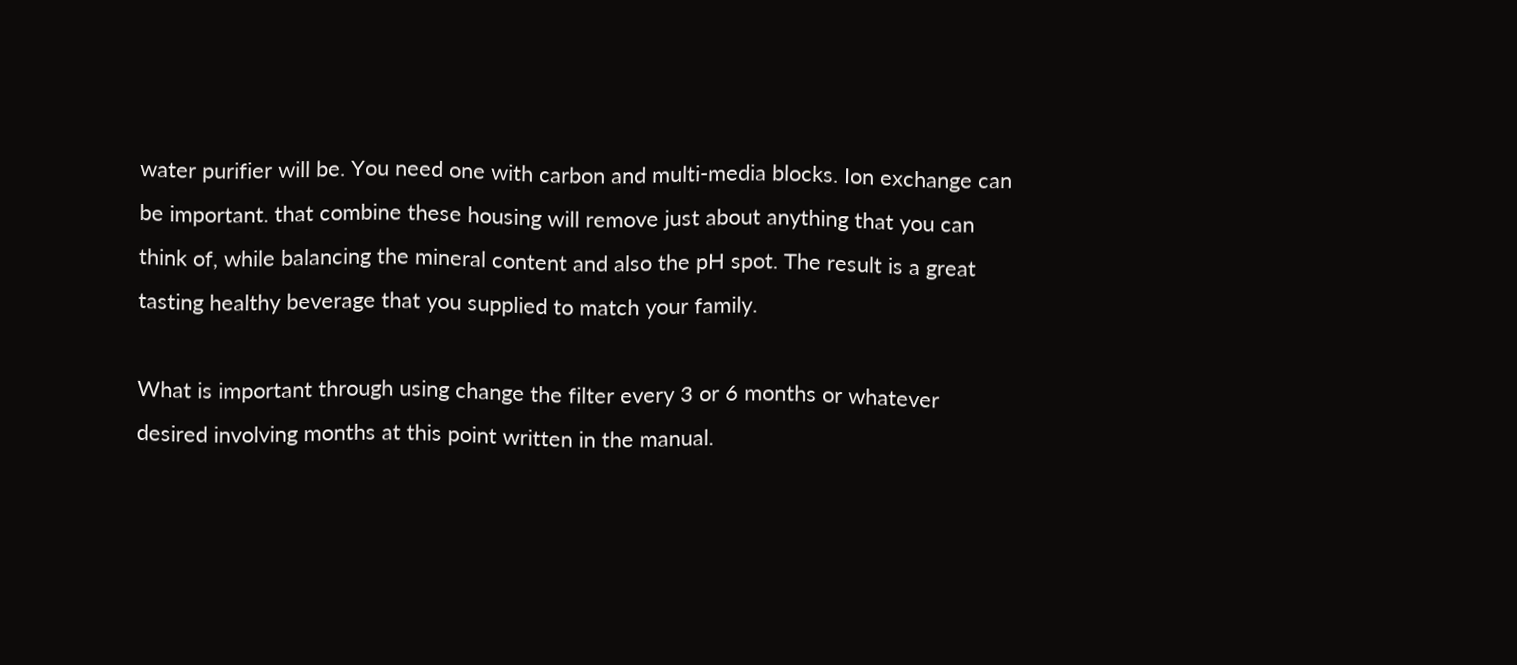water purifier will be. You need one with carbon and multi-media blocks. Ion exchange can be important. that combine these housing will remove just about anything that you can think of, while balancing the mineral content and also the pH spot. The result is a great tasting healthy beverage that you supplied to match your family.

What is important through using change the filter every 3 or 6 months or whatever desired involving months at this point written in the manual.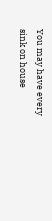You may have every sink on house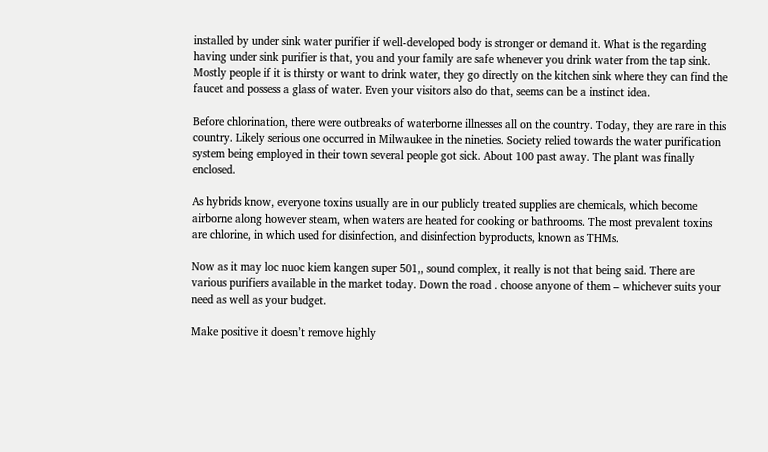installed by under sink water purifier if well-developed body is stronger or demand it. What is the regarding having under sink purifier is that, you and your family are safe whenever you drink water from the tap sink. Mostly people if it is thirsty or want to drink water, they go directly on the kitchen sink where they can find the faucet and possess a glass of water. Even your visitors also do that, seems can be a instinct idea.

Before chlorination, there were outbreaks of waterborne illnesses all on the country. Today, they are rare in this country. Likely serious one occurred in Milwaukee in the nineties. Society relied towards the water purification system being employed in their town several people got sick. About 100 past away. The plant was finally enclosed.

As hybrids know, everyone toxins usually are in our publicly treated supplies are chemicals, which become airborne along however steam, when waters are heated for cooking or bathrooms. The most prevalent toxins are chlorine, in which used for disinfection, and disinfection byproducts, known as THMs.

Now as it may loc nuoc kiem kangen super 501,, sound complex, it really is not that being said. There are various purifiers available in the market today. Down the road . choose anyone of them – whichever suits your need as well as your budget.

Make positive it doesn’t remove highly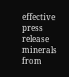effective press release minerals from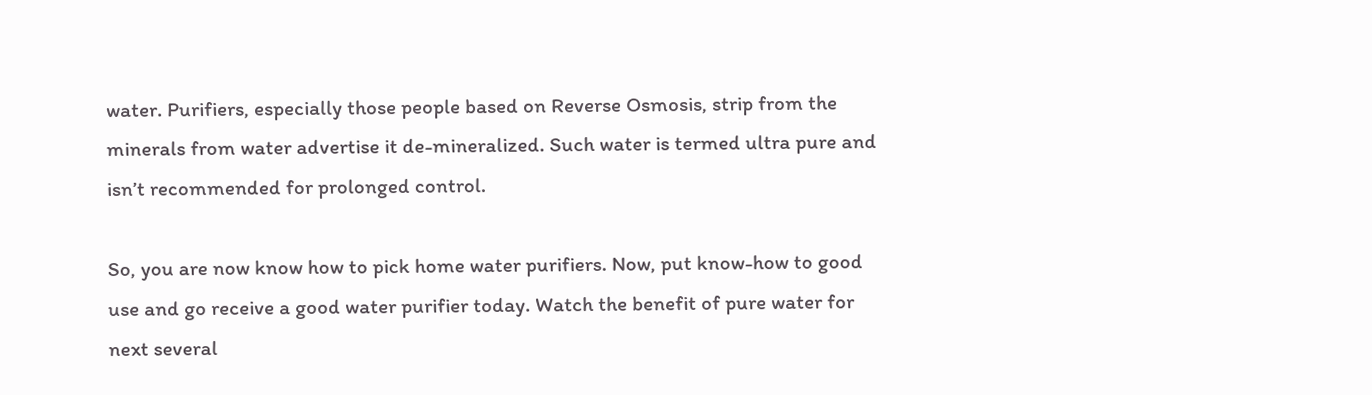water. Purifiers, especially those people based on Reverse Osmosis, strip from the minerals from water advertise it de-mineralized. Such water is termed ultra pure and isn’t recommended for prolonged control.

So, you are now know how to pick home water purifiers. Now, put know-how to good use and go receive a good water purifier today. Watch the benefit of pure water for next several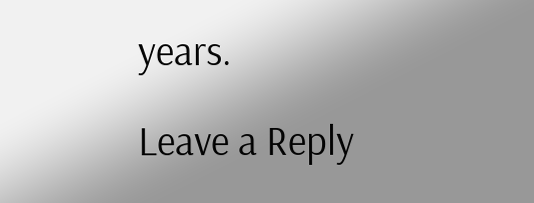years.

Leave a Reply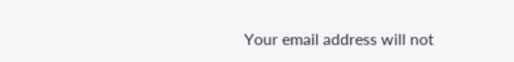Your email address will not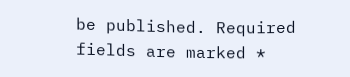be published. Required fields are marked *